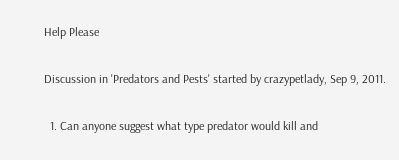Help Please

Discussion in 'Predators and Pests' started by crazypetlady, Sep 9, 2011.

  1. Can anyone suggest what type predator would kill and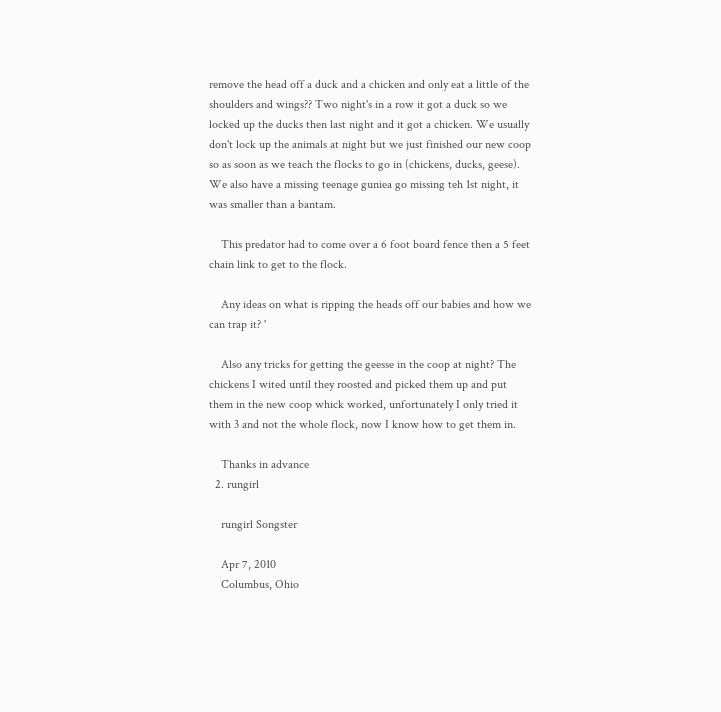remove the head off a duck and a chicken and only eat a little of the shoulders and wings?? Two night's in a row it got a duck so we locked up the ducks then last night and it got a chicken. We usually don't lock up the animals at night but we just finished our new coop so as soon as we teach the flocks to go in (chickens, ducks, geese). We also have a missing teenage guniea go missing teh 1st night, it was smaller than a bantam.

    This predator had to come over a 6 foot board fence then a 5 feet chain link to get to the flock.

    Any ideas on what is ripping the heads off our babies and how we can trap it? '

    Also any tricks for getting the geesse in the coop at night? The chickens I wited until they roosted and picked them up and put them in the new coop whick worked, unfortunately I only tried it with 3 and not the whole flock, now I know how to get them in.

    Thanks in advance
  2. rungirl

    rungirl Songster

    Apr 7, 2010
    Columbus, Ohio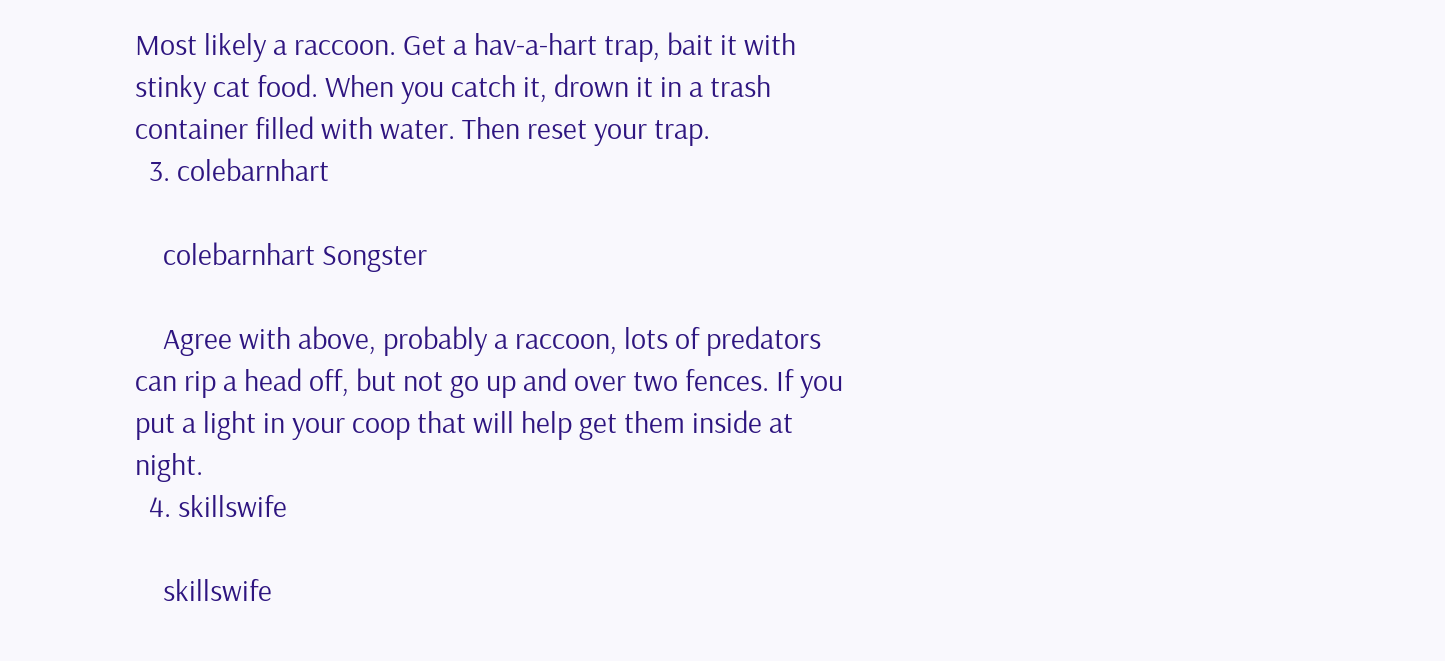Most likely a raccoon. Get a hav-a-hart trap, bait it with stinky cat food. When you catch it, drown it in a trash container filled with water. Then reset your trap.
  3. colebarnhart

    colebarnhart Songster

    Agree with above, probably a raccoon, lots of predators can rip a head off, but not go up and over two fences. If you put a light in your coop that will help get them inside at night.
  4. skillswife

    skillswife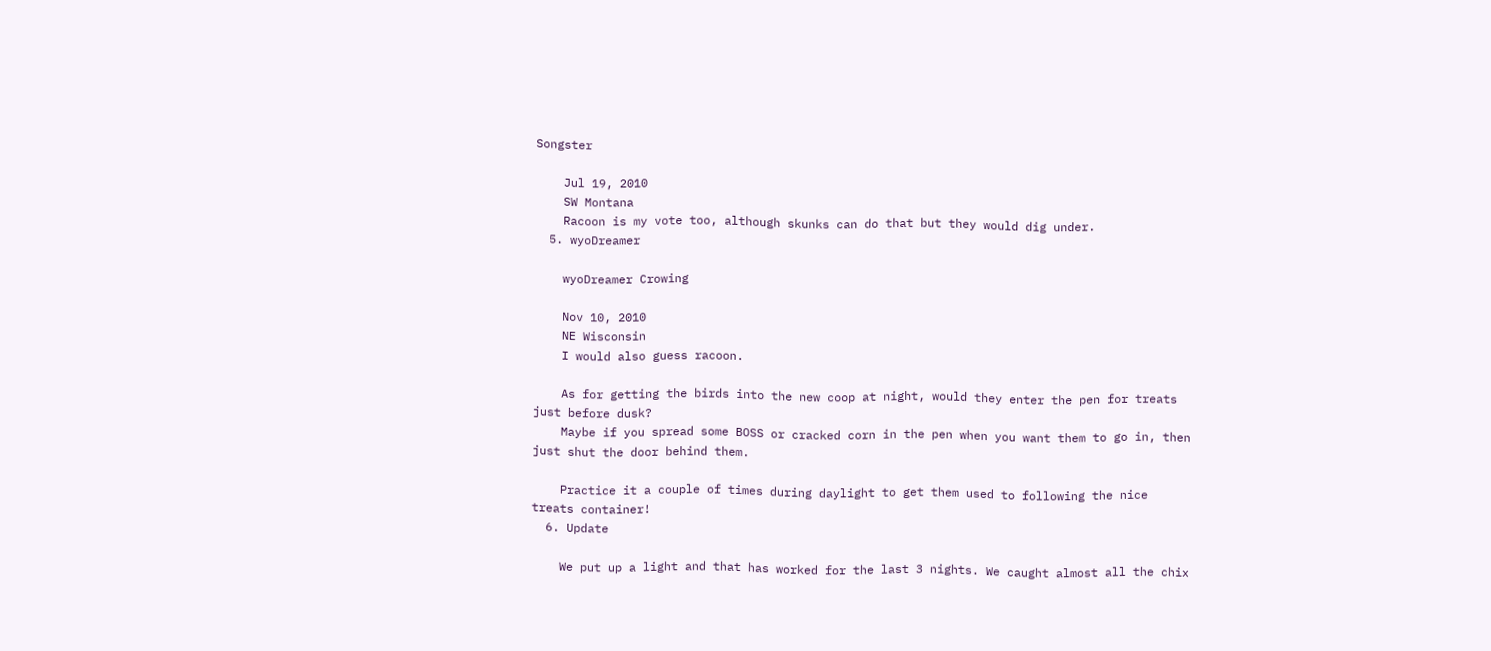Songster

    Jul 19, 2010
    SW Montana
    Racoon is my vote too, although skunks can do that but they would dig under.
  5. wyoDreamer

    wyoDreamer Crowing

    Nov 10, 2010
    NE Wisconsin
    I would also guess racoon.

    As for getting the birds into the new coop at night, would they enter the pen for treats just before dusk?
    Maybe if you spread some BOSS or cracked corn in the pen when you want them to go in, then just shut the door behind them.

    Practice it a couple of times during daylight to get them used to following the nice treats container!
  6. Update

    We put up a light and that has worked for the last 3 nights. We caught almost all the chix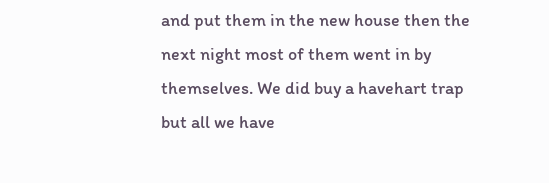and put them in the new house then the next night most of them went in by themselves. We did buy a havehart trap but all we have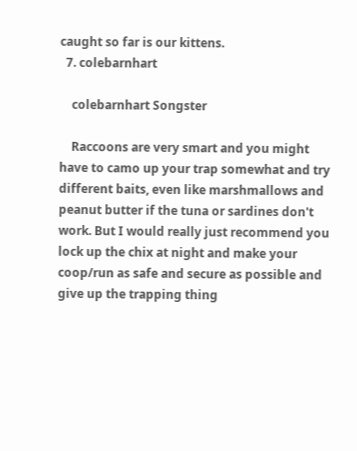caught so far is our kittens.
  7. colebarnhart

    colebarnhart Songster

    Raccoons are very smart and you might have to camo up your trap somewhat and try different baits, even like marshmallows and peanut butter if the tuna or sardines don't work. But I would really just recommend you lock up the chix at night and make your coop/run as safe and secure as possible and give up the trapping thing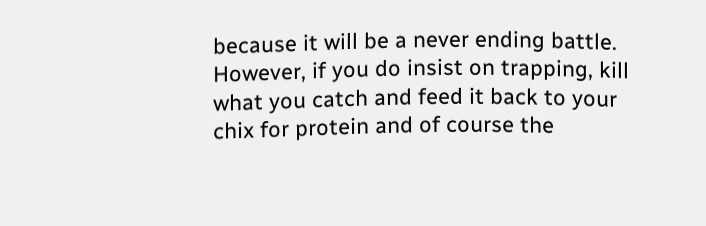because it will be a never ending battle. However, if you do insist on trapping, kill what you catch and feed it back to your chix for protein and of course the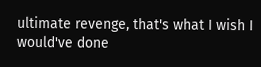ultimate revenge, that's what I wish I would've done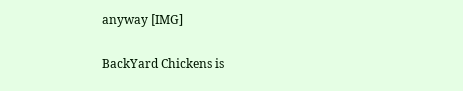anyway [IMG]

BackYard Chickens is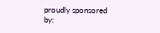proudly sponsored by: